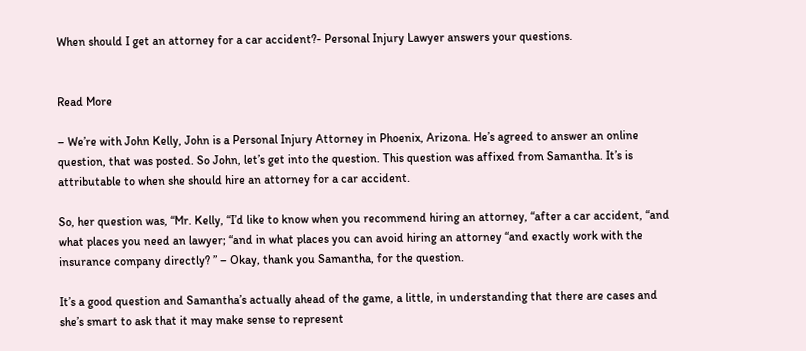When should I get an attorney for a car accident?- Personal Injury Lawyer answers your questions.


Read More

– We’re with John Kelly, John is a Personal Injury Attorney in Phoenix, Arizona. He’s agreed to answer an online question, that was posted. So John, let’s get into the question. This question was affixed from Samantha. It’s is attributable to when she should hire an attorney for a car accident.

So, her question was, “Mr. Kelly, “I’d like to know when you recommend hiring an attorney, “after a car accident, “and what places you need an lawyer; “and in what places you can avoid hiring an attorney “and exactly work with the insurance company directly? ” – Okay, thank you Samantha, for the question.

It’s a good question and Samantha’s actually ahead of the game, a little, in understanding that there are cases and she’s smart to ask that it may make sense to represent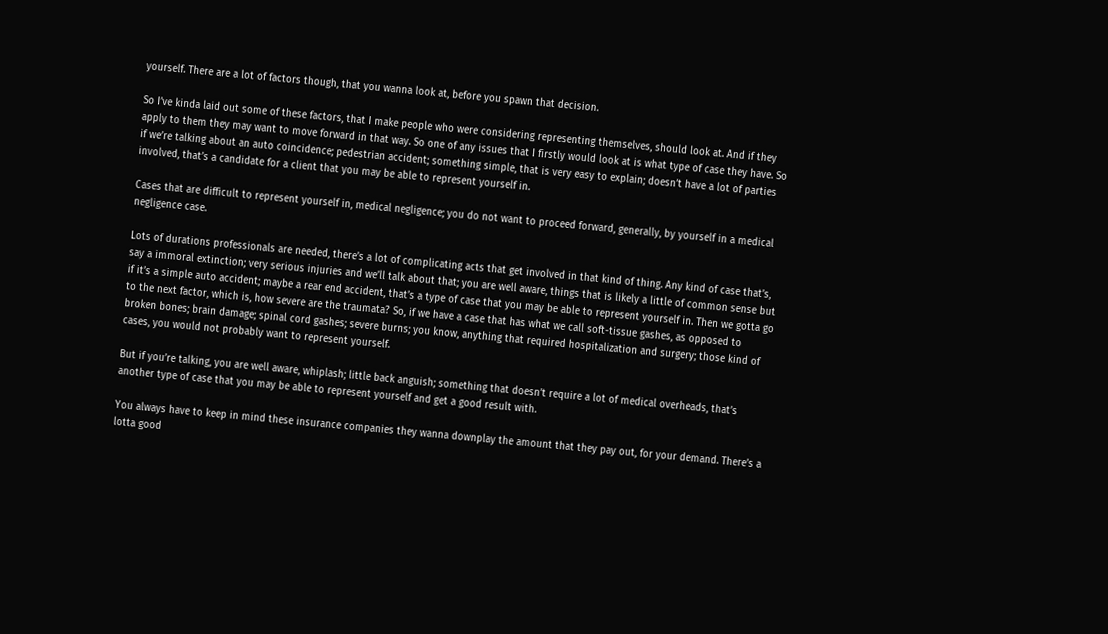yourself. There are a lot of factors though, that you wanna look at, before you spawn that decision.

So I’ve kinda laid out some of these factors, that I make people who were considering representing themselves, should look at. And if they apply to them they may want to move forward in that way. So one of any issues that I firstly would look at is what type of case they have. So if we’re talking about an auto coincidence; pedestrian accident; something simple, that is very easy to explain; doesn’t have a lot of parties involved, that’s a candidate for a client that you may be able to represent yourself in.

Cases that are difficult to represent yourself in, medical negligence; you do not want to proceed forward, generally, by yourself in a medical negligence case.

Lots of durations professionals are needed, there’s a lot of complicating acts that get involved in that kind of thing. Any kind of case that’s, say a immoral extinction; very serious injuries and we’ll talk about that; you are well aware, things that is likely a little of common sense but if it’s a simple auto accident; maybe a rear end accident, that’s a type of case that you may be able to represent yourself in. Then we gotta go to the next factor, which is, how severe are the traumata? So, if we have a case that has what we call soft-tissue gashes, as opposed to broken bones; brain damage; spinal cord gashes; severe burns; you know, anything that required hospitalization and surgery; those kind of cases, you would not probably want to represent yourself.

But if you’re talking, you are well aware, whiplash; little back anguish; something that doesn’t require a lot of medical overheads, that’s another type of case that you may be able to represent yourself and get a good result with.

You always have to keep in mind these insurance companies they wanna downplay the amount that they pay out, for your demand. There’s a lotta good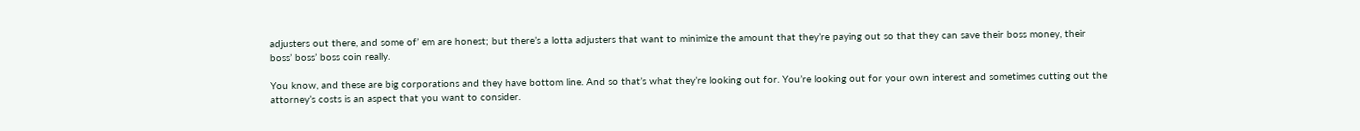adjusters out there, and some of’ em are honest; but there’s a lotta adjusters that want to minimize the amount that they’re paying out so that they can save their boss money, their boss’ boss’ boss coin really.

You know, and these are big corporations and they have bottom line. And so that’s what they’re looking out for. You’re looking out for your own interest and sometimes cutting out the attorney’s costs is an aspect that you want to consider.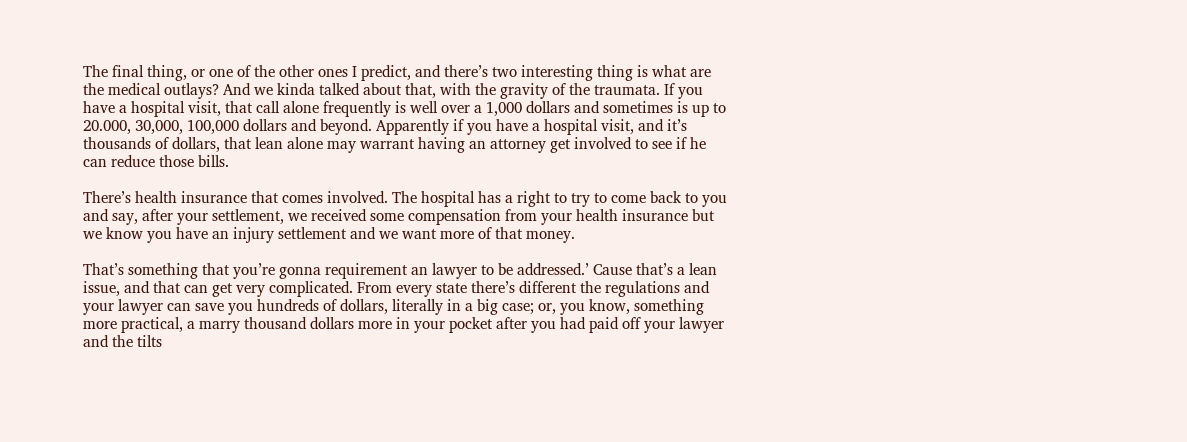The final thing, or one of the other ones I predict, and there’s two interesting thing is what are the medical outlays? And we kinda talked about that, with the gravity of the traumata. If you have a hospital visit, that call alone frequently is well over a 1,000 dollars and sometimes is up to 20.000, 30,000, 100,000 dollars and beyond. Apparently if you have a hospital visit, and it’s thousands of dollars, that lean alone may warrant having an attorney get involved to see if he can reduce those bills.

There’s health insurance that comes involved. The hospital has a right to try to come back to you and say, after your settlement, we received some compensation from your health insurance but we know you have an injury settlement and we want more of that money.

That’s something that you’re gonna requirement an lawyer to be addressed.’ Cause that’s a lean issue, and that can get very complicated. From every state there’s different the regulations and your lawyer can save you hundreds of dollars, literally in a big case; or, you know, something more practical, a marry thousand dollars more in your pocket after you had paid off your lawyer and the tilts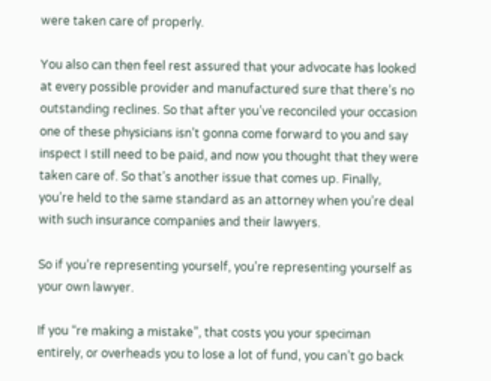were taken care of properly.

You also can then feel rest assured that your advocate has looked at every possible provider and manufactured sure that there’s no outstanding reclines. So that after you’ve reconciled your occasion one of these physicians isn’t gonna come forward to you and say inspect I still need to be paid, and now you thought that they were taken care of. So that’s another issue that comes up. Finally, you’re held to the same standard as an attorney when you’re deal with such insurance companies and their lawyers.

So if you’re representing yourself, you’re representing yourself as your own lawyer.

If you “re making a mistake”, that costs you your speciman entirely, or overheads you to lose a lot of fund, you can’t go back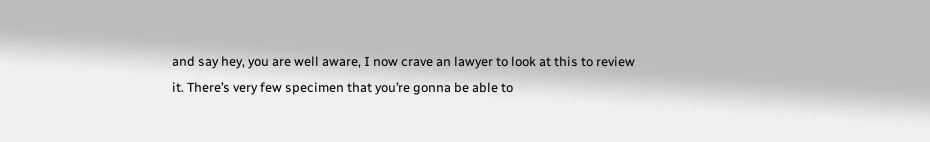and say hey, you are well aware, I now crave an lawyer to look at this to review it. There’s very few specimen that you’re gonna be able to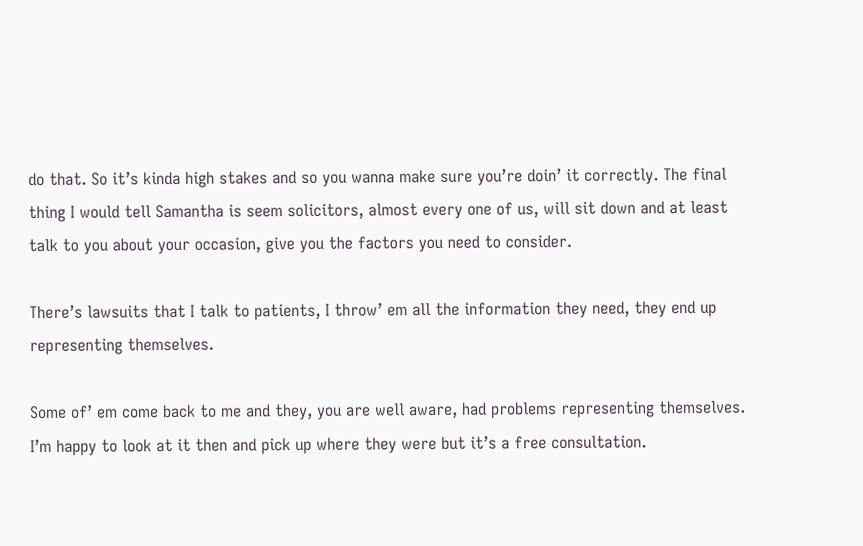do that. So it’s kinda high stakes and so you wanna make sure you’re doin’ it correctly. The final thing I would tell Samantha is seem solicitors, almost every one of us, will sit down and at least talk to you about your occasion, give you the factors you need to consider.

There’s lawsuits that I talk to patients, I throw’ em all the information they need, they end up representing themselves.

Some of’ em come back to me and they, you are well aware, had problems representing themselves. I’m happy to look at it then and pick up where they were but it’s a free consultation.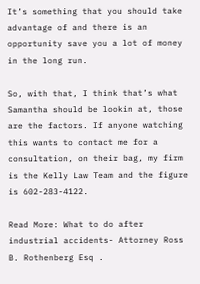It’s something that you should take advantage of and there is an opportunity save you a lot of money in the long run.

So, with that, I think that’s what Samantha should be lookin at, those are the factors. If anyone watching this wants to contact me for a consultation, on their bag, my firm is the Kelly Law Team and the figure is 602-283-4122.

Read More: What to do after industrial accidents- Attorney Ross B. Rothenberg Esq .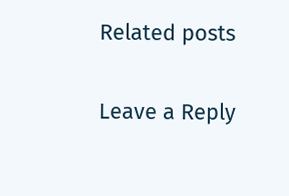Related posts

Leave a Reply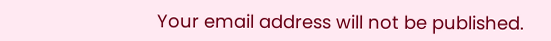Your email address will not be published.